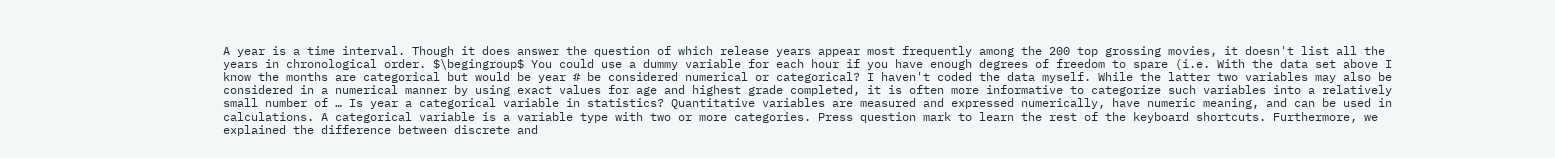A year is a time interval. Though it does answer the question of which release years appear most frequently among the 200 top grossing movies, it doesn't list all the years in chronological order. $\begingroup$ You could use a dummy variable for each hour if you have enough degrees of freedom to spare (i.e. With the data set above I know the months are categorical but would be year # be considered numerical or categorical? I haven't coded the data myself. While the latter two variables may also be considered in a numerical manner by using exact values for age and highest grade completed, it is often more informative to categorize such variables into a relatively small number of … Is year a categorical variable in statistics? Quantitative variables are measured and expressed numerically, have numeric meaning, and can be used in calculations. A categorical variable is a variable type with two or more categories. Press question mark to learn the rest of the keyboard shortcuts. Furthermore, we explained the difference between discrete and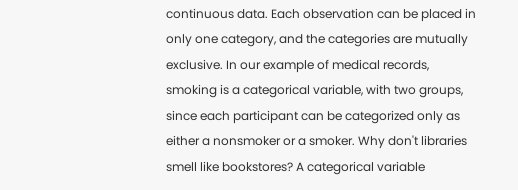continuous data. Each observation can be placed in only one category, and the categories are mutually exclusive. In our example of medical records, smoking is a categorical variable, with two groups, since each participant can be categorized only as either a nonsmoker or a smoker. Why don't libraries smell like bookstores? A categorical variable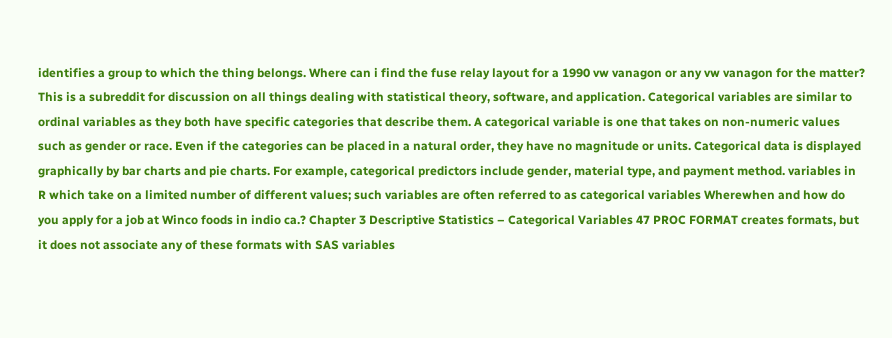identifies a group to which the thing belongs. Where can i find the fuse relay layout for a 1990 vw vanagon or any vw vanagon for the matter? This is a subreddit for discussion on all things dealing with statistical theory, software, and application. Categorical variables are similar to ordinal variables as they both have specific categories that describe them. A categorical variable is one that takes on non-numeric values such as gender or race. Even if the categories can be placed in a natural order, they have no magnitude or units. Categorical data is displayed graphically by bar charts and pie charts. For example, categorical predictors include gender, material type, and payment method. variables in R which take on a limited number of different values; such variables are often referred to as categorical variables Wherewhen and how do you apply for a job at Winco foods in indio ca.? Chapter 3 Descriptive Statistics – Categorical Variables 47 PROC FORMAT creates formats, but it does not associate any of these formats with SAS variables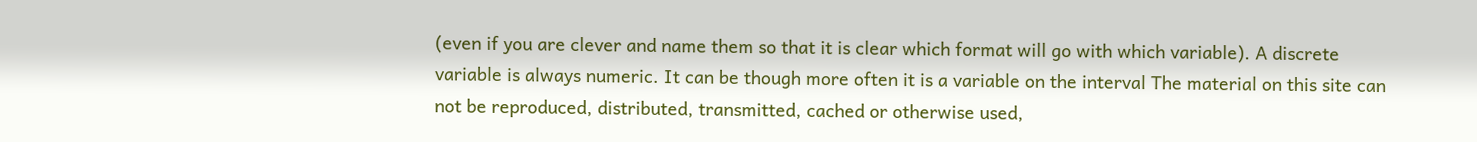(even if you are clever and name them so that it is clear which format will go with which variable). A discrete variable is always numeric. It can be though more often it is a variable on the interval The material on this site can not be reproduced, distributed, transmitted, cached or otherwise used,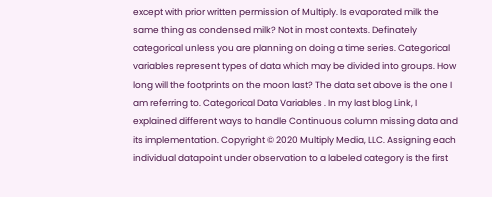except with prior written permission of Multiply. Is evaporated milk the same thing as condensed milk? Not in most contexts. Definately categorical unless you are planning on doing a time series. Categorical variables represent types of data which may be divided into groups. How long will the footprints on the moon last? The data set above is the one I am referring to. Categorical Data Variables . In my last blog Link, I explained different ways to handle Continuous column missing data and its implementation. Copyright © 2020 Multiply Media, LLC. Assigning each individual datapoint under observation to a labeled category is the first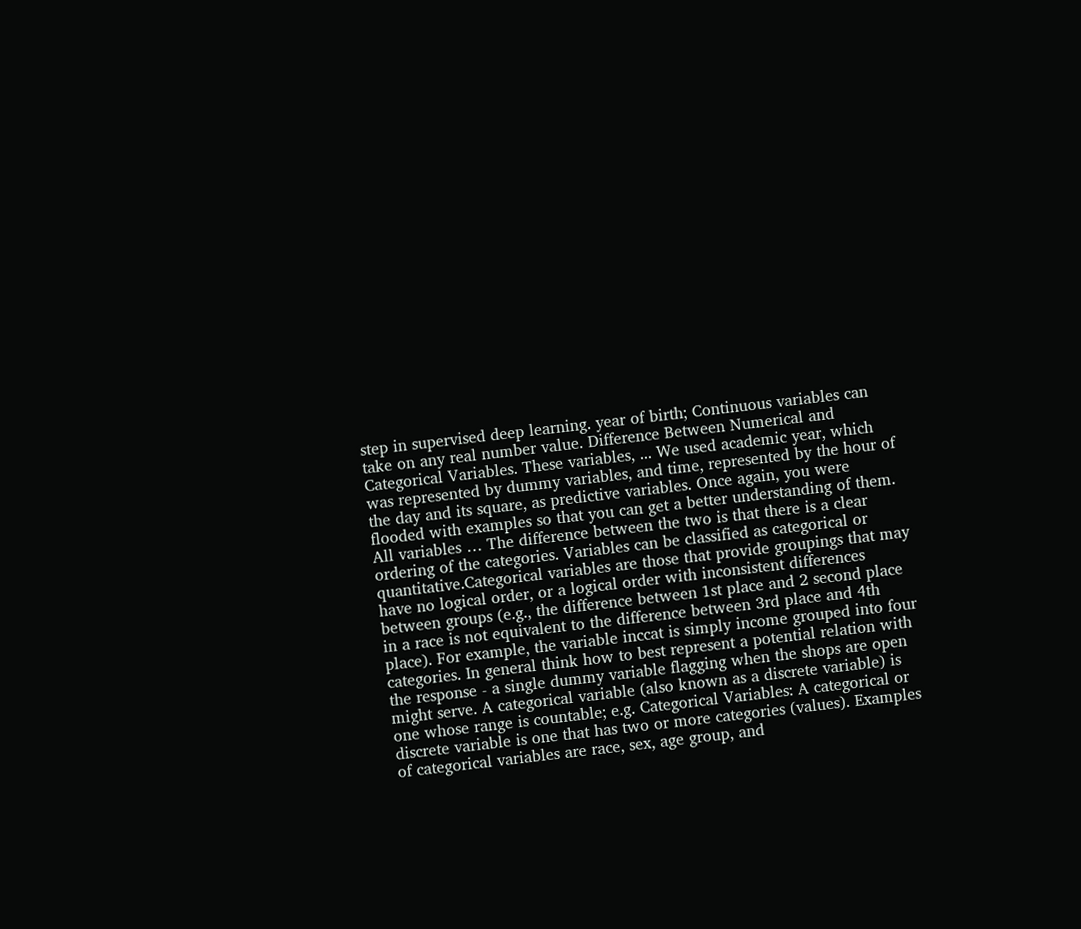step in supervised deep learning. year of birth; Continuous variables can take on any real number value. Difference Between Numerical and Categorical Variables. These variables, ... We used academic year, which was represented by dummy variables, and time, represented by the hour of the day and its square, as predictive variables. Once again, you were flooded with examples so that you can get a better understanding of them. All variables … The difference between the two is that there is a clear ordering of the categories. Variables can be classified as categorical or quantitative.Categorical variables are those that provide groupings that may have no logical order, or a logical order with inconsistent differences between groups (e.g., the difference between 1st place and 2 second place in a race is not equivalent to the difference between 3rd place and 4th place). For example, the variable inccat is simply income grouped into four categories. In general think how to best represent a potential relation with the response - a single dummy variable flagging when the shops are open might serve. A categorical variable (also known as a discrete variable) is one whose range is countable; e.g. Categorical Variables: A categorical or discrete variable is one that has two or more categories (values). Examples of categorical variables are race, sex, age group, and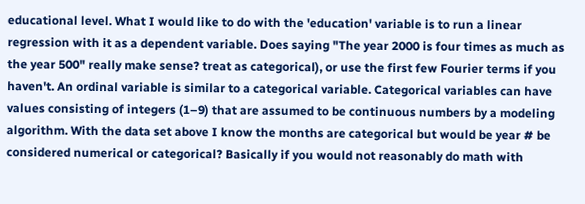educational level. What I would like to do with the 'education' variable is to run a linear regression with it as a dependent variable. Does saying "The year 2000 is four times as much as the year 500" really make sense? treat as categorical), or use the first few Fourier terms if you haven't. An ordinal variable is similar to a categorical variable. Categorical variables can have values consisting of integers (1–9) that are assumed to be continuous numbers by a modeling algorithm. With the data set above I know the months are categorical but would be year # be considered numerical or categorical? Basically if you would not reasonably do math with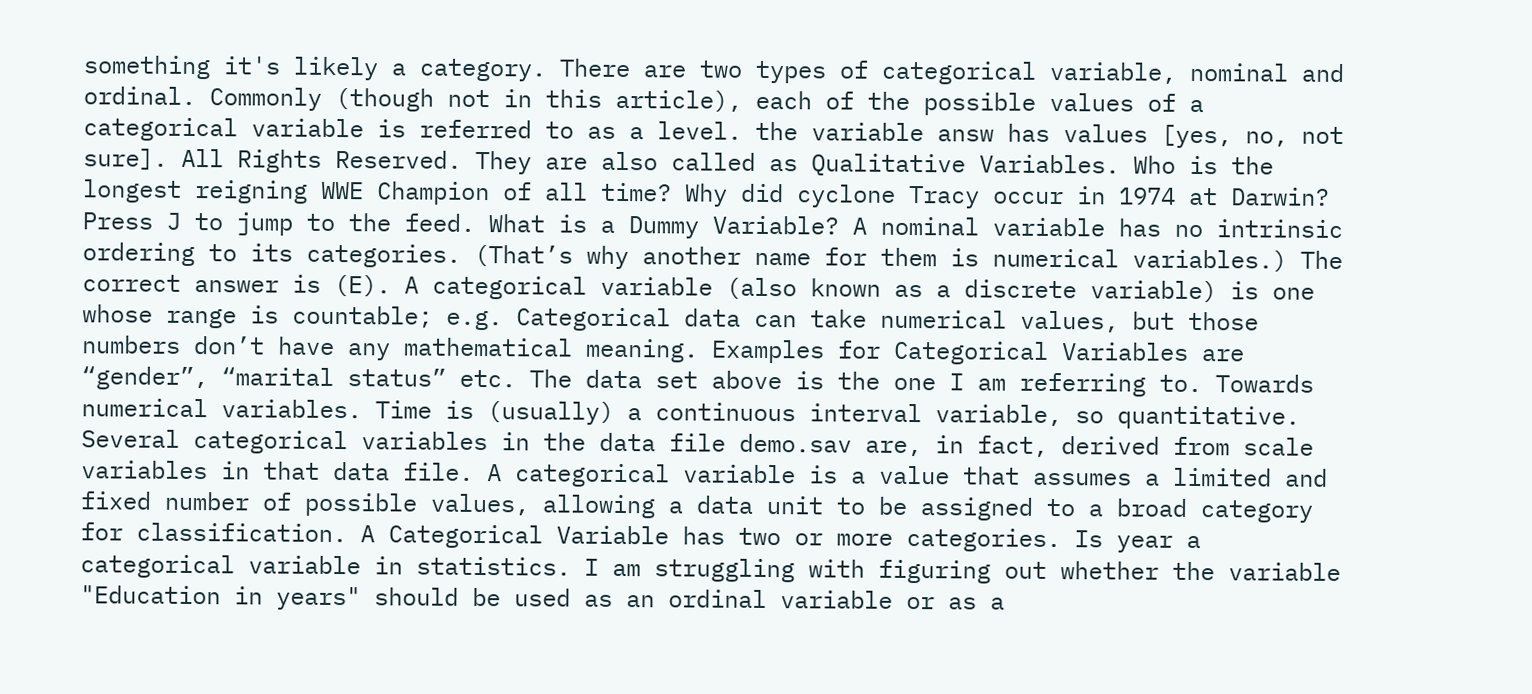something it's likely a category. There are two types of categorical variable, nominal and ordinal. Commonly (though not in this article), each of the possible values of a categorical variable is referred to as a level. the variable answ has values [yes, no, not sure]. All Rights Reserved. They are also called as Qualitative Variables. Who is the longest reigning WWE Champion of all time? Why did cyclone Tracy occur in 1974 at Darwin? Press J to jump to the feed. What is a Dummy Variable? A nominal variable has no intrinsic ordering to its categories. (That’s why another name for them is numerical variables.) The correct answer is (E). A categorical variable (also known as a discrete variable) is one whose range is countable; e.g. Categorical data can take numerical values, but those numbers don’t have any mathematical meaning. Examples for Categorical Variables are “gender”, “marital status” etc. The data set above is the one I am referring to. Towards numerical variables. Time is (usually) a continuous interval variable, so quantitative. Several categorical variables in the data file demo.sav are, in fact, derived from scale variables in that data file. A categorical variable is a value that assumes a limited and fixed number of possible values, allowing a data unit to be assigned to a broad category for classification. A Categorical Variable has two or more categories. Is year a categorical variable in statistics. I am struggling with figuring out whether the variable "Education in years" should be used as an ordinal variable or as a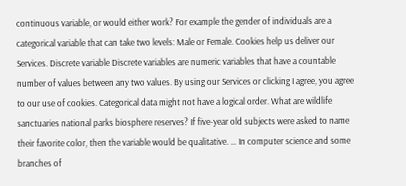continuous variable, or would either work? For example the gender of individuals are a categorical variable that can take two levels: Male or Female. Cookies help us deliver our Services. Discrete variable Discrete variables are numeric variables that have a countable number of values between any two values. By using our Services or clicking I agree, you agree to our use of cookies. Categorical data might not have a logical order. What are wildlife sanctuaries national parks biosphere reserves? If five-year old subjects were asked to name their favorite color, then the variable would be qualitative. … In computer science and some branches of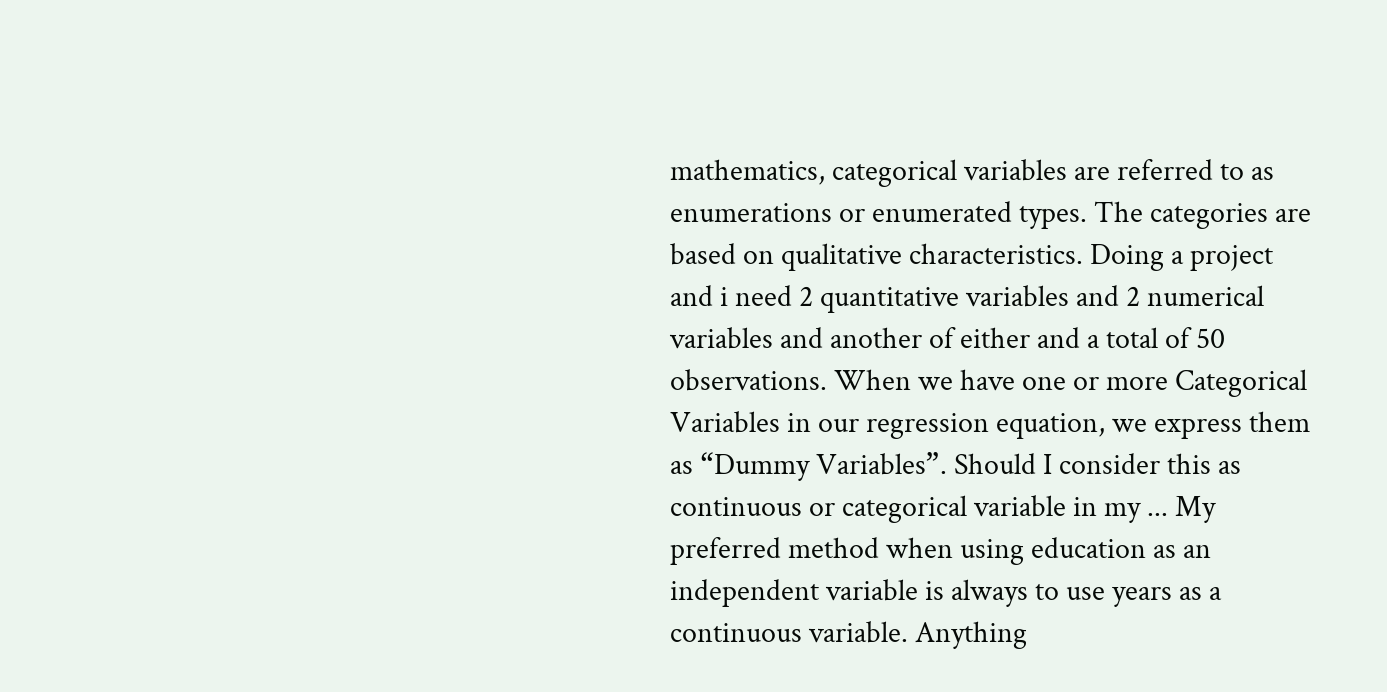mathematics, categorical variables are referred to as enumerations or enumerated types. The categories are based on qualitative characteristics. Doing a project and i need 2 quantitative variables and 2 numerical variables and another of either and a total of 50 observations. When we have one or more Categorical Variables in our regression equation, we express them as “Dummy Variables”. Should I consider this as continuous or categorical variable in my ... My preferred method when using education as an independent variable is always to use years as a continuous variable. Anything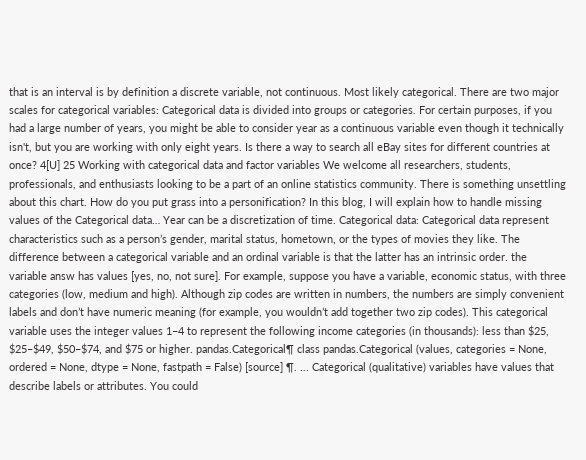that is an interval is by definition a discrete variable, not continuous. Most likely categorical. There are two major scales for categorical variables: Categorical data is divided into groups or categories. For certain purposes, if you had a large number of years, you might be able to consider year as a continuous variable even though it technically isn't, but you are working with only eight years. Is there a way to search all eBay sites for different countries at once? 4[U] 25 Working with categorical data and factor variables We welcome all researchers, students, professionals, and enthusiasts looking to be a part of an online statistics community. There is something unsettling about this chart. How do you put grass into a personification? In this blog, I will explain how to handle missing values of the Categorical data… Year can be a discretization of time. Categorical data: Categorical data represent characteristics such as a person’s gender, marital status, hometown, or the types of movies they like. The difference between a categorical variable and an ordinal variable is that the latter has an intrinsic order. the variable answ has values [yes, no, not sure]. For example, suppose you have a variable, economic status, with three categories (low, medium and high). Although zip codes are written in numbers, the numbers are simply convenient labels and don’t have numeric meaning (for example, you wouldn’t add together two zip codes). This categorical variable uses the integer values 1–4 to represent the following income categories (in thousands): less than $25, $25–$49, $50–$74, and $75 or higher. pandas.Categorical¶ class pandas.Categorical (values, categories = None, ordered = None, dtype = None, fastpath = False) [source] ¶. ... Categorical (qualitative) variables have values that describe labels or attributes. You could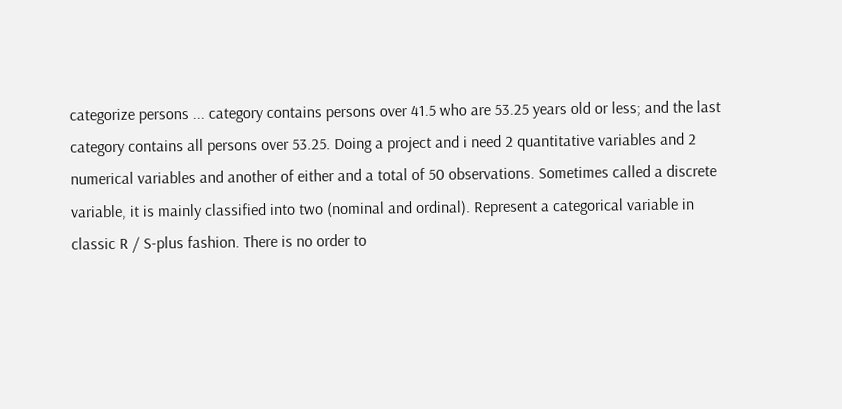categorize persons ... category contains persons over 41.5 who are 53.25 years old or less; and the last category contains all persons over 53.25. Doing a project and i need 2 quantitative variables and 2 numerical variables and another of either and a total of 50 observations. Sometimes called a discrete variable, it is mainly classified into two (nominal and ordinal). Represent a categorical variable in classic R / S-plus fashion. There is no order to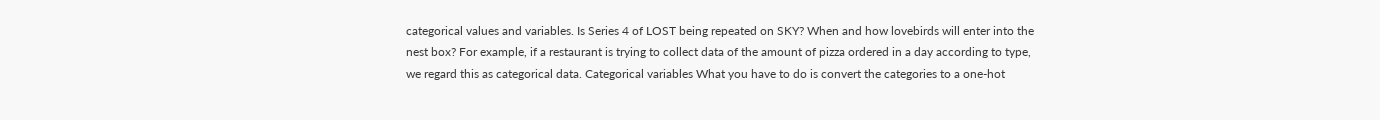categorical values and variables. Is Series 4 of LOST being repeated on SKY? When and how lovebirds will enter into the nest box? For example, if a restaurant is trying to collect data of the amount of pizza ordered in a day according to type, we regard this as categorical data. Categorical variables What you have to do is convert the categories to a one-hot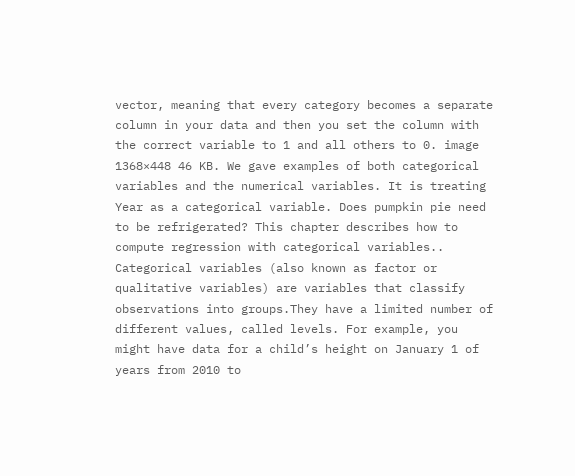vector, meaning that every category becomes a separate column in your data and then you set the column with the correct variable to 1 and all others to 0. image 1368×448 46 KB. We gave examples of both categorical variables and the numerical variables. It is treating Year as a categorical variable. Does pumpkin pie need to be refrigerated? This chapter describes how to compute regression with categorical variables.. Categorical variables (also known as factor or qualitative variables) are variables that classify observations into groups.They have a limited number of different values, called levels. For example, you might have data for a child’s height on January 1 of years from 2010 to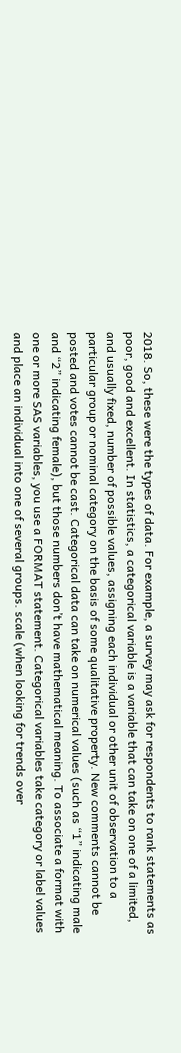2018. So, these were the types of data. For example, a survey may ask for respondents to rank statements as poor, good and excellent. In statistics, a categorical variable is a variable that can take on one of a limited, and usually fixed, number of possible values, assigning each individual or other unit of observation to a particular group or nominal category on the basis of some qualitative property. New comments cannot be posted and votes cannot be cast. Categorical data can take on numerical values (such as “1” indicating male and “2” indicating female), but those numbers don’t have mathematical meaning. To associate a format with one or more SAS variables, you use a FORMAT statement. Categorical variables take category or label values and place an individual into one of several groups. scale (when looking for trends over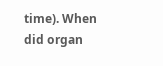time). When did organ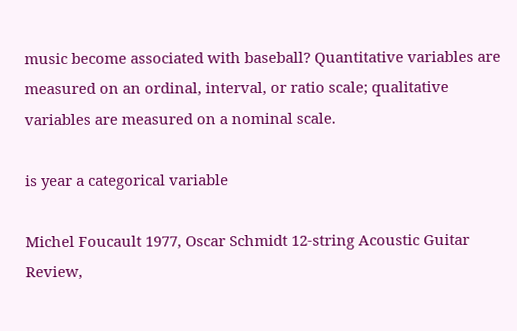music become associated with baseball? Quantitative variables are measured on an ordinal, interval, or ratio scale; qualitative variables are measured on a nominal scale.

is year a categorical variable

Michel Foucault 1977, Oscar Schmidt 12-string Acoustic Guitar Review,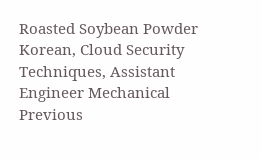Roasted Soybean Powder Korean, Cloud Security Techniques, Assistant Engineer Mechanical Previous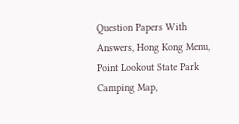Question Papers With Answers, Hong Kong Menu, Point Lookout State Park Camping Map,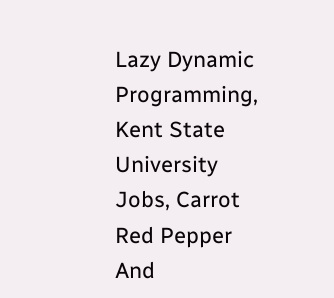Lazy Dynamic Programming, Kent State University Jobs, Carrot Red Pepper And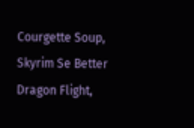Courgette Soup, Skyrim Se Better Dragon Flight,